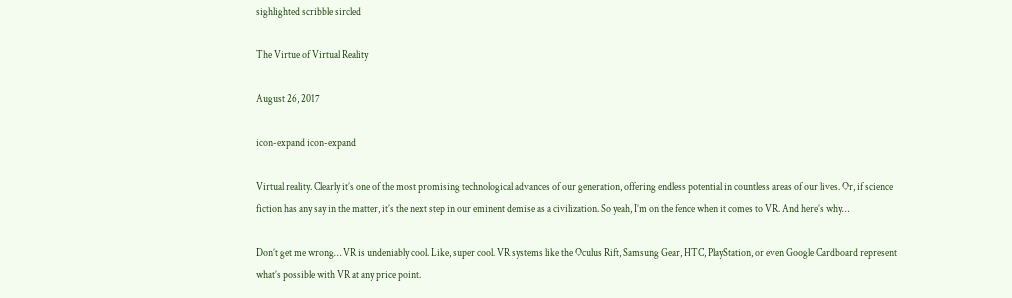sighlighted scribble sircled

The Virtue of Virtual Reality

August 26, 2017

icon-expand icon-expand

Virtual reality. Clearly it’s one of the most promising technological advances of our generation, offering endless potential in countless areas of our lives. Or, if science fiction has any say in the matter, it’s the next step in our eminent demise as a civilization. So yeah, I’m on the fence when it comes to VR. And here’s why…

Don’t get me wrong… VR is undeniably cool. Like, super cool. VR systems like the Oculus Rift, Samsung Gear, HTC, PlayStation, or even Google Cardboard represent what’s possible with VR at any price point.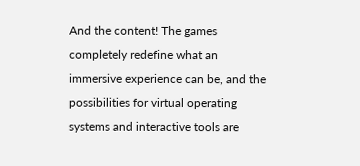And the content! The games completely redefine what an immersive experience can be, and the possibilities for virtual operating systems and interactive tools are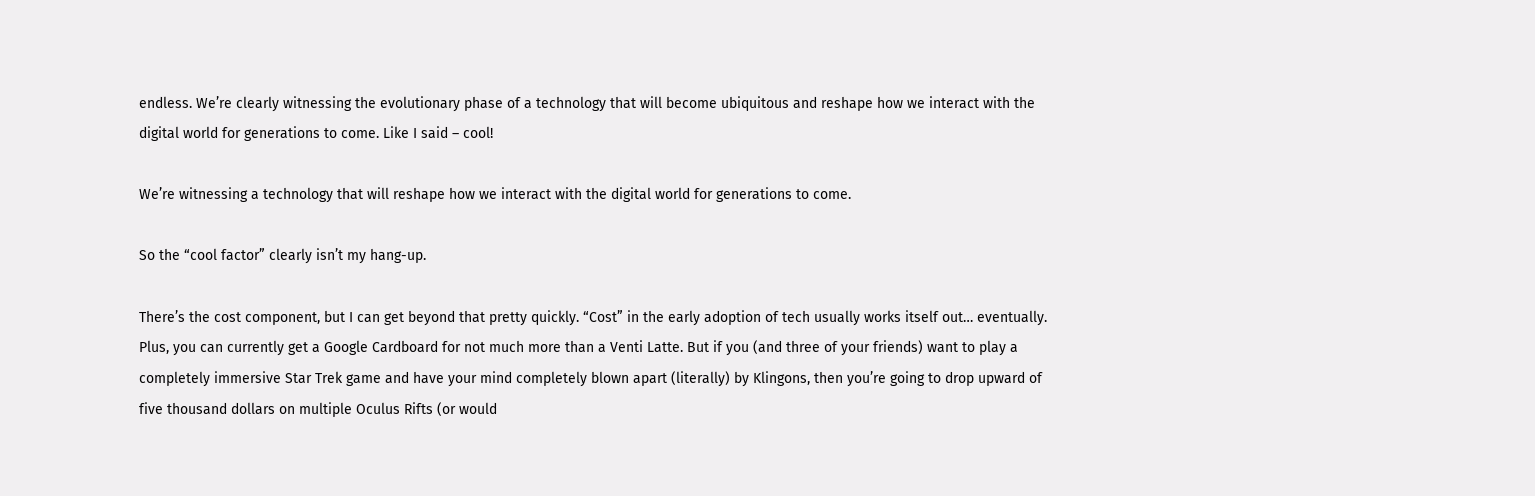endless. We’re clearly witnessing the evolutionary phase of a technology that will become ubiquitous and reshape how we interact with the digital world for generations to come. Like I said – cool!

We’re witnessing a technology that will reshape how we interact with the digital world for generations to come.

So the “cool factor” clearly isn’t my hang-up.

There’s the cost component, but I can get beyond that pretty quickly. “Cost” in the early adoption of tech usually works itself out… eventually. Plus, you can currently get a Google Cardboard for not much more than a Venti Latte. But if you (and three of your friends) want to play a completely immersive Star Trek game and have your mind completely blown apart (literally) by Klingons, then you’re going to drop upward of five thousand dollars on multiple Oculus Rifts (or would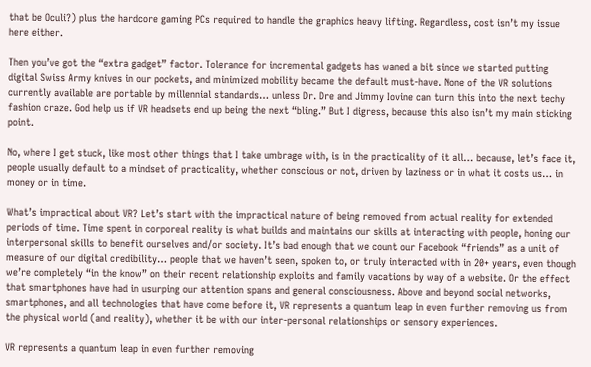that be Oculi?) plus the hardcore gaming PCs required to handle the graphics heavy lifting. Regardless, cost isn’t my issue here either.

Then you’ve got the “extra gadget” factor. Tolerance for incremental gadgets has waned a bit since we started putting digital Swiss Army knives in our pockets, and minimized mobility became the default must-have. None of the VR solutions currently available are portable by millennial standards… unless Dr. Dre and Jimmy Iovine can turn this into the next techy fashion craze. God help us if VR headsets end up being the next “bling.” But I digress, because this also isn’t my main sticking point.

No, where I get stuck, like most other things that I take umbrage with, is in the practicality of it all… because, let’s face it, people usually default to a mindset of practicality, whether conscious or not, driven by laziness or in what it costs us… in money or in time.

What’s impractical about VR? Let’s start with the impractical nature of being removed from actual reality for extended periods of time. Time spent in corporeal reality is what builds and maintains our skills at interacting with people, honing our interpersonal skills to benefit ourselves and/or society. It’s bad enough that we count our Facebook “friends” as a unit of measure of our digital credibility… people that we haven’t seen, spoken to, or truly interacted with in 20+ years, even though we’re completely “in the know” on their recent relationship exploits and family vacations by way of a website. Or the effect that smartphones have had in usurping our attention spans and general consciousness. Above and beyond social networks, smartphones, and all technologies that have come before it, VR represents a quantum leap in even further removing us from the physical world (and reality), whether it be with our inter-personal relationships or sensory experiences.

VR represents a quantum leap in even further removing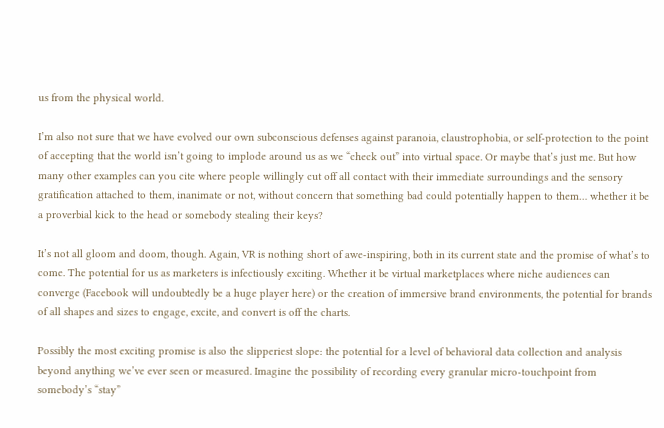us from the physical world.

I’m also not sure that we have evolved our own subconscious defenses against paranoia, claustrophobia, or self-protection to the point of accepting that the world isn’t going to implode around us as we “check out” into virtual space. Or maybe that’s just me. But how many other examples can you cite where people willingly cut off all contact with their immediate surroundings and the sensory gratification attached to them, inanimate or not, without concern that something bad could potentially happen to them… whether it be a proverbial kick to the head or somebody stealing their keys?

It’s not all gloom and doom, though. Again, VR is nothing short of awe-inspiring, both in its current state and the promise of what’s to come. The potential for us as marketers is infectiously exciting. Whether it be virtual marketplaces where niche audiences can converge (Facebook will undoubtedly be a huge player here) or the creation of immersive brand environments, the potential for brands of all shapes and sizes to engage, excite, and convert is off the charts.

Possibly the most exciting promise is also the slipperiest slope: the potential for a level of behavioral data collection and analysis beyond anything we’ve ever seen or measured. Imagine the possibility of recording every granular micro-touchpoint from somebody’s “stay”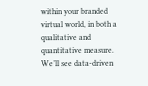within your branded virtual world, in both a qualitative and quantitative measure. We’ll see data-driven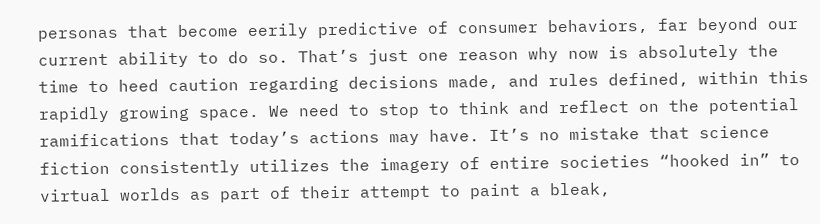personas that become eerily predictive of consumer behaviors, far beyond our current ability to do so. That’s just one reason why now is absolutely the time to heed caution regarding decisions made, and rules defined, within this rapidly growing space. We need to stop to think and reflect on the potential ramifications that today’s actions may have. It’s no mistake that science fiction consistently utilizes the imagery of entire societies “hooked in” to virtual worlds as part of their attempt to paint a bleak,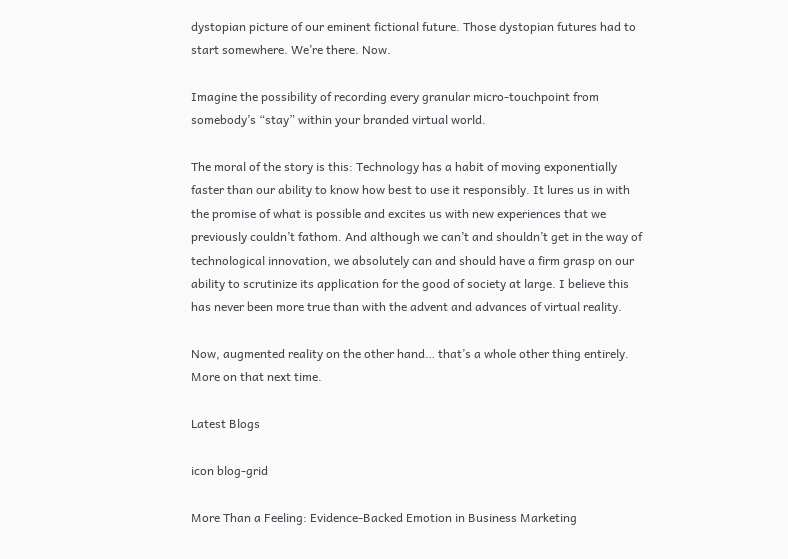dystopian picture of our eminent fictional future. Those dystopian futures had to start somewhere. We’re there. Now.

Imagine the possibility of recording every granular micro-touchpoint from somebody’s “stay” within your branded virtual world.

The moral of the story is this: Technology has a habit of moving exponentially faster than our ability to know how best to use it responsibly. It lures us in with the promise of what is possible and excites us with new experiences that we previously couldn’t fathom. And although we can’t and shouldn’t get in the way of technological innovation, we absolutely can and should have a firm grasp on our ability to scrutinize its application for the good of society at large. I believe this has never been more true than with the advent and advances of virtual reality.

Now, augmented reality on the other hand… that’s a whole other thing entirely. More on that next time.

Latest Blogs

icon blog-grid

More Than a Feeling: Evidence-Backed Emotion in Business Marketing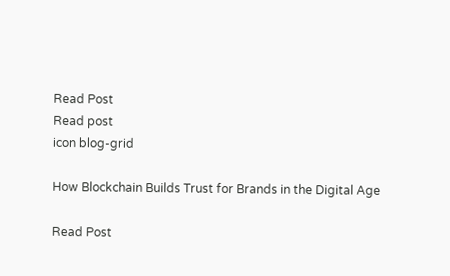Read Post
Read post
icon blog-grid

How Blockchain Builds Trust for Brands in the Digital Age

Read Post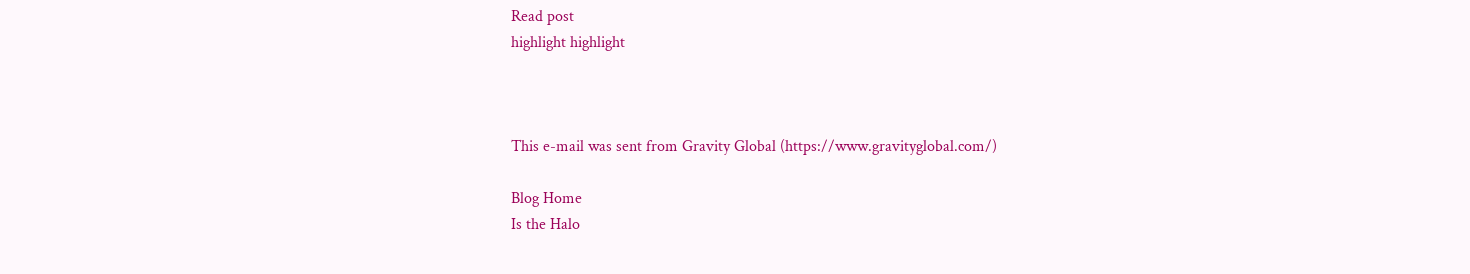Read post
highlight highlight



This e-mail was sent from Gravity Global (https://www.gravityglobal.com/)

Blog Home
Is the Halo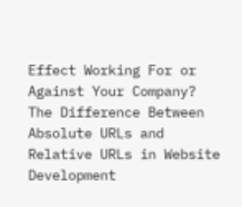Effect Working For or Against Your Company?
The Difference Between Absolute URLs and Relative URLs in Website Development